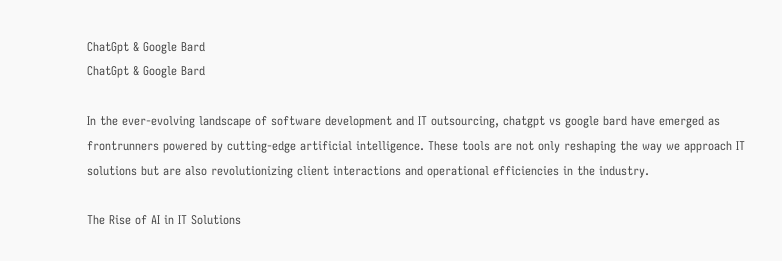ChatGpt & Google Bard
ChatGpt & Google Bard

In the ever-evolving landscape of software development and IT outsourcing, chatgpt vs google bard have emerged as frontrunners powered by cutting-edge artificial intelligence. These tools are not only reshaping the way we approach IT solutions but are also revolutionizing client interactions and operational efficiencies in the industry.

The Rise of AI in IT Solutions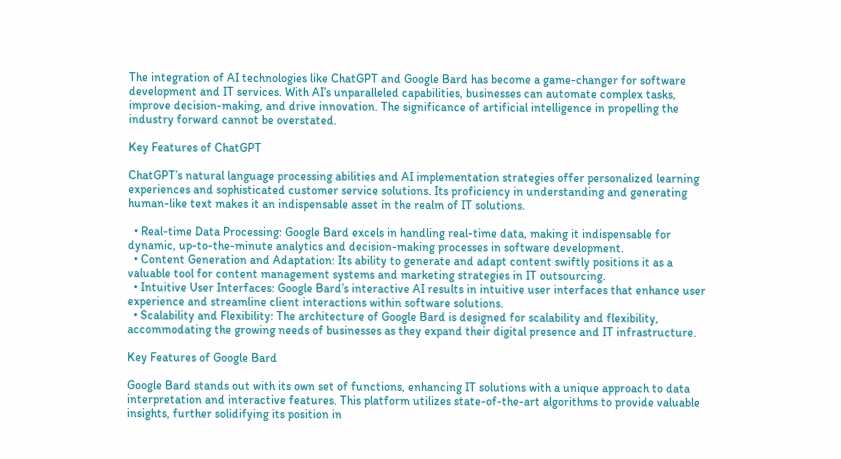The integration of AI technologies like ChatGPT and Google Bard has become a game-changer for software development and IT services. With AI’s unparalleled capabilities, businesses can automate complex tasks, improve decision-making, and drive innovation. The significance of artificial intelligence in propelling the industry forward cannot be overstated.

Key Features of ChatGPT

ChatGPT’s natural language processing abilities and AI implementation strategies offer personalized learning experiences and sophisticated customer service solutions. Its proficiency in understanding and generating human-like text makes it an indispensable asset in the realm of IT solutions.

  • Real-time Data Processing: Google Bard excels in handling real-time data, making it indispensable for dynamic, up-to-the-minute analytics and decision-making processes in software development.
  • Content Generation and Adaptation: Its ability to generate and adapt content swiftly positions it as a valuable tool for content management systems and marketing strategies in IT outsourcing.
  • Intuitive User Interfaces: Google Bard’s interactive AI results in intuitive user interfaces that enhance user experience and streamline client interactions within software solutions.
  • Scalability and Flexibility: The architecture of Google Bard is designed for scalability and flexibility, accommodating the growing needs of businesses as they expand their digital presence and IT infrastructure.

Key Features of Google Bard

Google Bard stands out with its own set of functions, enhancing IT solutions with a unique approach to data interpretation and interactive features. This platform utilizes state-of-the-art algorithms to provide valuable insights, further solidifying its position in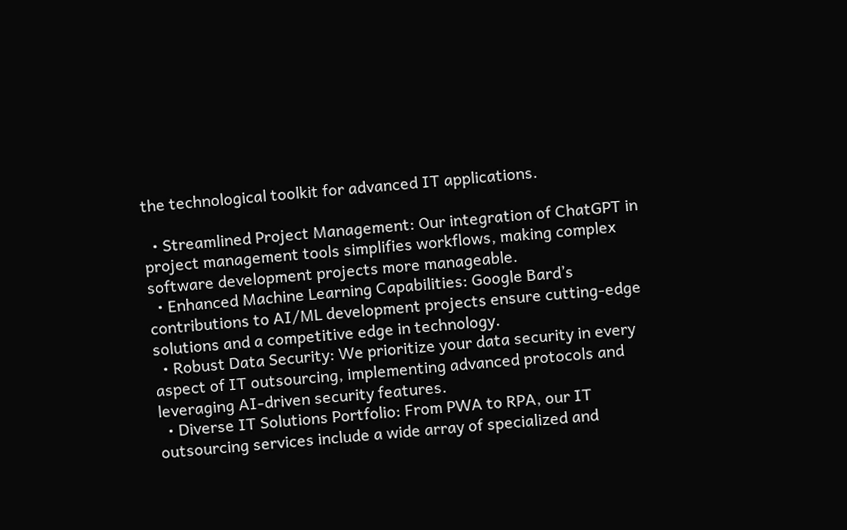the technological toolkit for advanced IT applications.

  • Streamlined Project Management: Our integration of ChatGPT in project management tools simplifies workflows, making complex software development projects more manageable.
  • Enhanced Machine Learning Capabilities: Google Bard’s contributions to AI/ML development projects ensure cutting-edge solutions and a competitive edge in technology.
  • Robust Data Security: We prioritize your data security in every aspect of IT outsourcing, implementing advanced protocols and leveraging AI-driven security features.
  • Diverse IT Solutions Portfolio: From PWA to RPA, our IT outsourcing services include a wide array of specialized and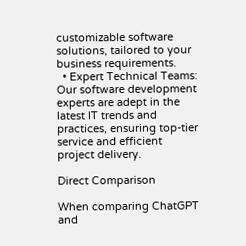customizable software solutions, tailored to your business requirements.
  • Expert Technical Teams: Our software development experts are adept in the latest IT trends and practices, ensuring top-tier service and efficient project delivery.

Direct Comparison

When comparing ChatGPT and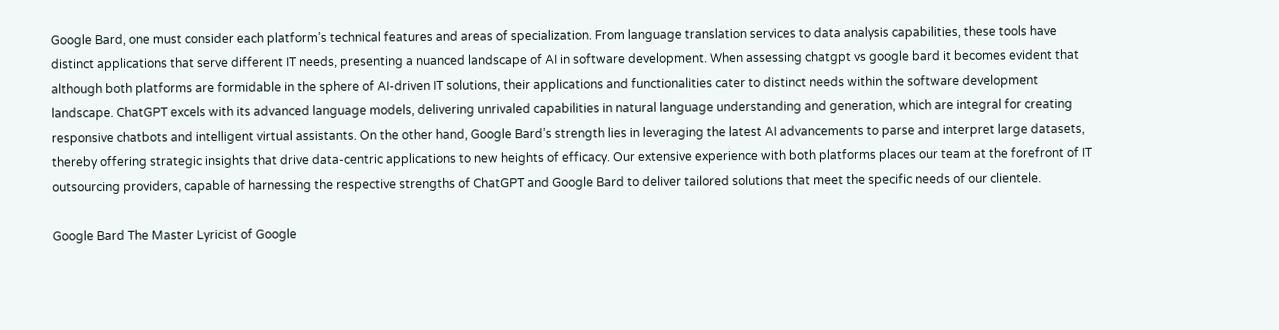Google Bard, one must consider each platform’s technical features and areas of specialization. From language translation services to data analysis capabilities, these tools have distinct applications that serve different IT needs, presenting a nuanced landscape of AI in software development. When assessing chatgpt vs google bard it becomes evident that although both platforms are formidable in the sphere of AI-driven IT solutions, their applications and functionalities cater to distinct needs within the software development landscape. ChatGPT excels with its advanced language models, delivering unrivaled capabilities in natural language understanding and generation, which are integral for creating responsive chatbots and intelligent virtual assistants. On the other hand, Google Bard’s strength lies in leveraging the latest AI advancements to parse and interpret large datasets, thereby offering strategic insights that drive data-centric applications to new heights of efficacy. Our extensive experience with both platforms places our team at the forefront of IT outsourcing providers, capable of harnessing the respective strengths of ChatGPT and Google Bard to deliver tailored solutions that meet the specific needs of our clientele.

Google Bard The Master Lyricist of Google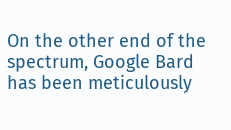On the other end of the spectrum, Google Bard has been meticulously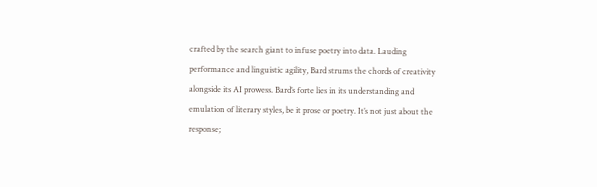crafted by the search giant to infuse poetry into data. Lauding performance and linguistic agility, Bard strums the chords of creativity alongside its AI prowess. Bard’s forte lies in its understanding and emulation of literary styles, be it prose or poetry. It’s not just about the response;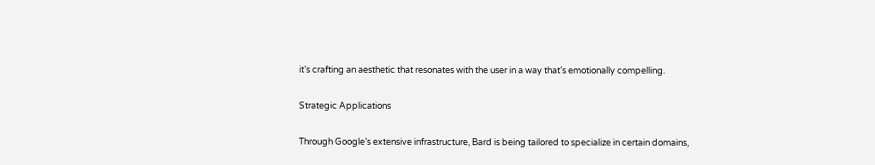it’s crafting an aesthetic that resonates with the user in a way that’s emotionally compelling.

Strategic Applications

Through Google’s extensive infrastructure, Bard is being tailored to specialize in certain domains,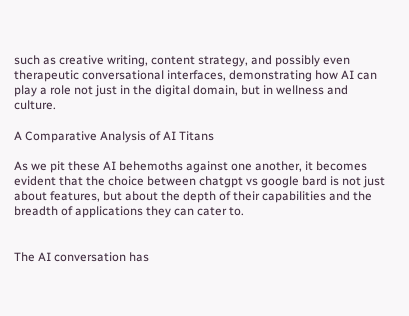such as creative writing, content strategy, and possibly even therapeutic conversational interfaces, demonstrating how AI can play a role not just in the digital domain, but in wellness and culture.

A Comparative Analysis of AI Titans

As we pit these AI behemoths against one another, it becomes evident that the choice between chatgpt vs google bard is not just about features, but about the depth of their capabilities and the breadth of applications they can cater to.


The AI conversation has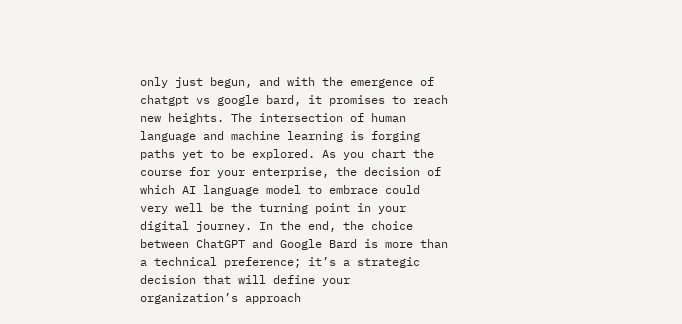only just begun, and with the emergence of chatgpt vs google bard, it promises to reach new heights. The intersection of human language and machine learning is forging paths yet to be explored. As you chart the course for your enterprise, the decision of which AI language model to embrace could very well be the turning point in your digital journey. In the end, the choice between ChatGPT and Google Bard is more than a technical preference; it’s a strategic decision that will define your organization’s approach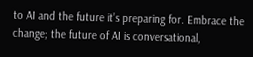to AI and the future it’s preparing for. Embrace the change; the future of AI is conversational,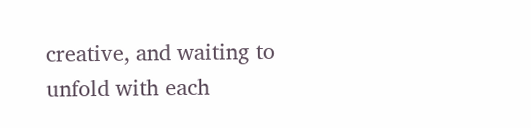creative, and waiting to unfold with each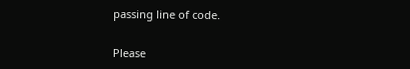passing line of code.


Please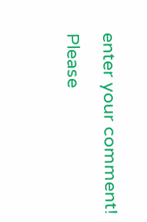enter your comment!
Please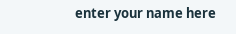enter your name here